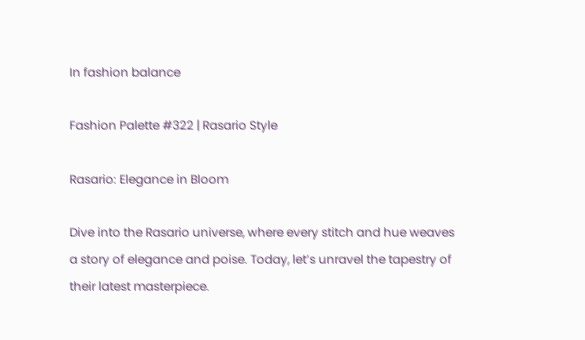In fashion balance

Fashion Palette #322 | Rasario Style

Rasario: Elegance in Bloom

Dive into the Rasario universe, where every stitch and hue weaves a story of elegance and poise. Today, let’s unravel the tapestry of their latest masterpiece.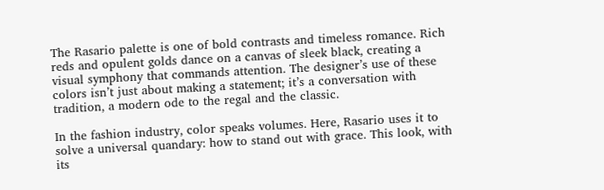The Rasario palette is one of bold contrasts and timeless romance. Rich reds and opulent golds dance on a canvas of sleek black, creating a visual symphony that commands attention. The designer’s use of these colors isn’t just about making a statement; it’s a conversation with tradition, a modern ode to the regal and the classic.

In the fashion industry, color speaks volumes. Here, Rasario uses it to solve a universal quandary: how to stand out with grace. This look, with its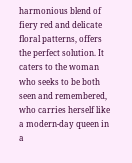harmonious blend of fiery red and delicate floral patterns, offers the perfect solution. It caters to the woman who seeks to be both seen and remembered, who carries herself like a modern-day queen in a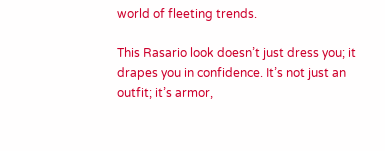world of fleeting trends.

This Rasario look doesn’t just dress you; it drapes you in confidence. It’s not just an outfit; it’s armor,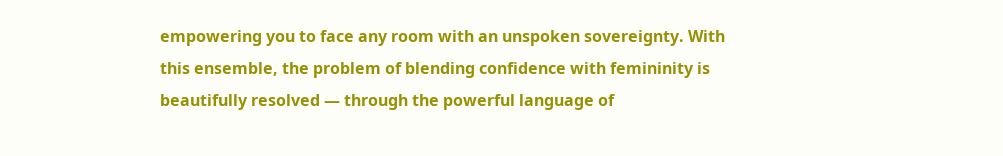empowering you to face any room with an unspoken sovereignty. With this ensemble, the problem of blending confidence with femininity is beautifully resolved — through the powerful language of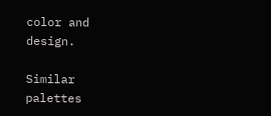color and design.

Similar palettes